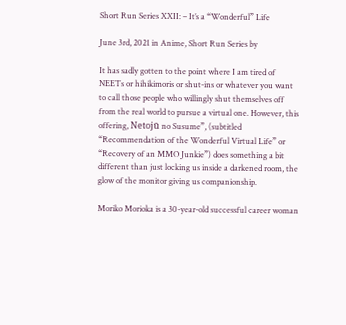Short Run Series XXII: – It’s a “Wonderful” Life

June 3rd, 2021 in Anime, Short Run Series by

It has sadly gotten to the point where I am tired of NEETs or hihikimoris or shut-ins or whatever you want to call those people who willingly shut themselves off from the real world to pursue a virtual one. However, this offering, Netojū no Susume”, (subtitled “Recommendation of the Wonderful Virtual Life” or “Recovery of an MMO Junkie”) does something a bit different than just locking us inside a darkened room, the glow of the monitor giving us companionship.

Moriko Morioka is a 30-year-old successful career woman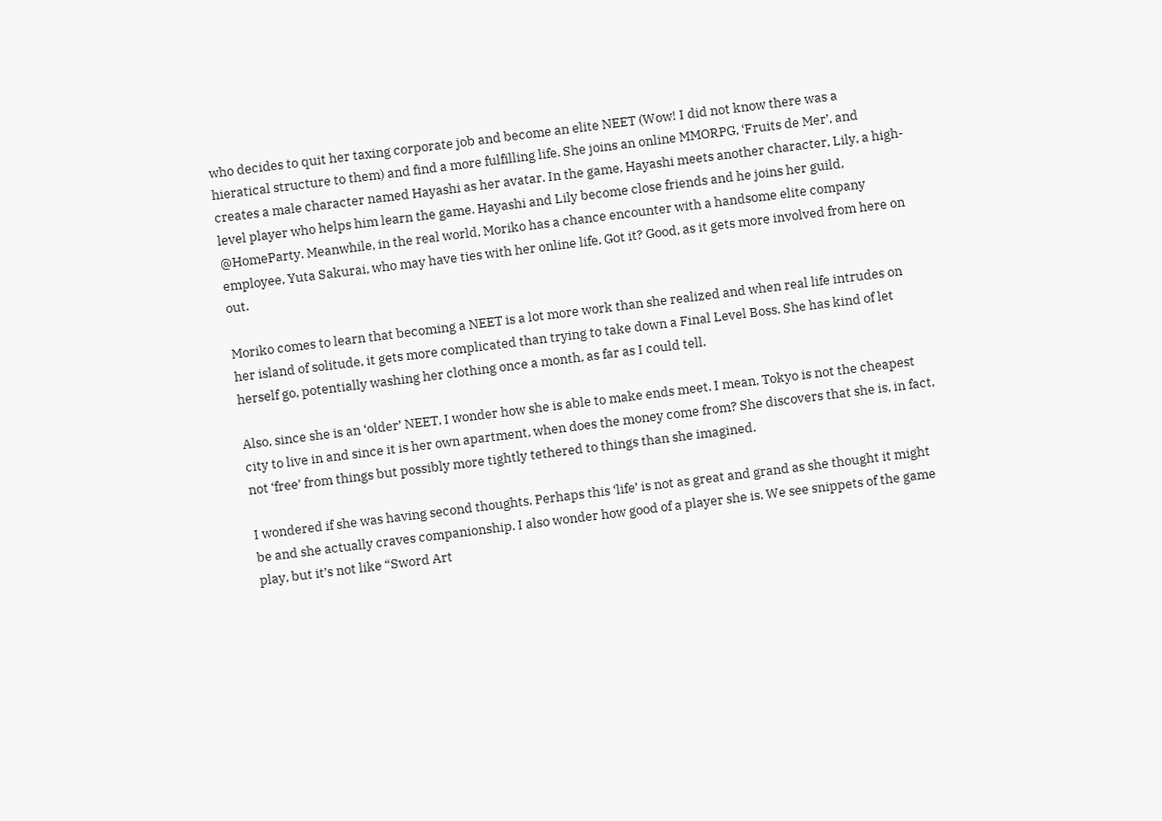who decides to quit her taxing corporate job and become an elite NEET (Wow! I did not know there was a hieratical structure to them) and find a more fulfilling life. She joins an online MMORPG, ‘Fruits de Mer’, and creates a male character named Hayashi as her avatar. In the game, Hayashi meets another character, Lily, a high-level player who helps him learn the game. Hayashi and Lily become close friends and he joins her guild, @HomeParty. Meanwhile, in the real world, Moriko has a chance encounter with a handsome elite company employee, Yuta Sakurai, who may have ties with her online life. Got it? Good, as it gets more involved from here on out.

Moriko comes to learn that becoming a NEET is a lot more work than she realized and when real life intrudes on her island of solitude, it gets more complicated than trying to take down a Final Level Boss. She has kind of let herself go, potentially washing her clothing once a month, as far as I could tell.

Also, since she is an ‘older’ NEET, I wonder how she is able to make ends meet. I mean, Tokyo is not the cheapest city to live in and since it is her own apartment, when does the money come from? She discovers that she is, in fact, not ‘free’ from things but possibly more tightly tethered to things than she imagined.

I wondered if she was having second thoughts. Perhaps this ‘life’ is not as great and grand as she thought it might be and she actually craves companionship. I also wonder how good of a player she is. We see snippets of the game play, but it’s not like “Sword Art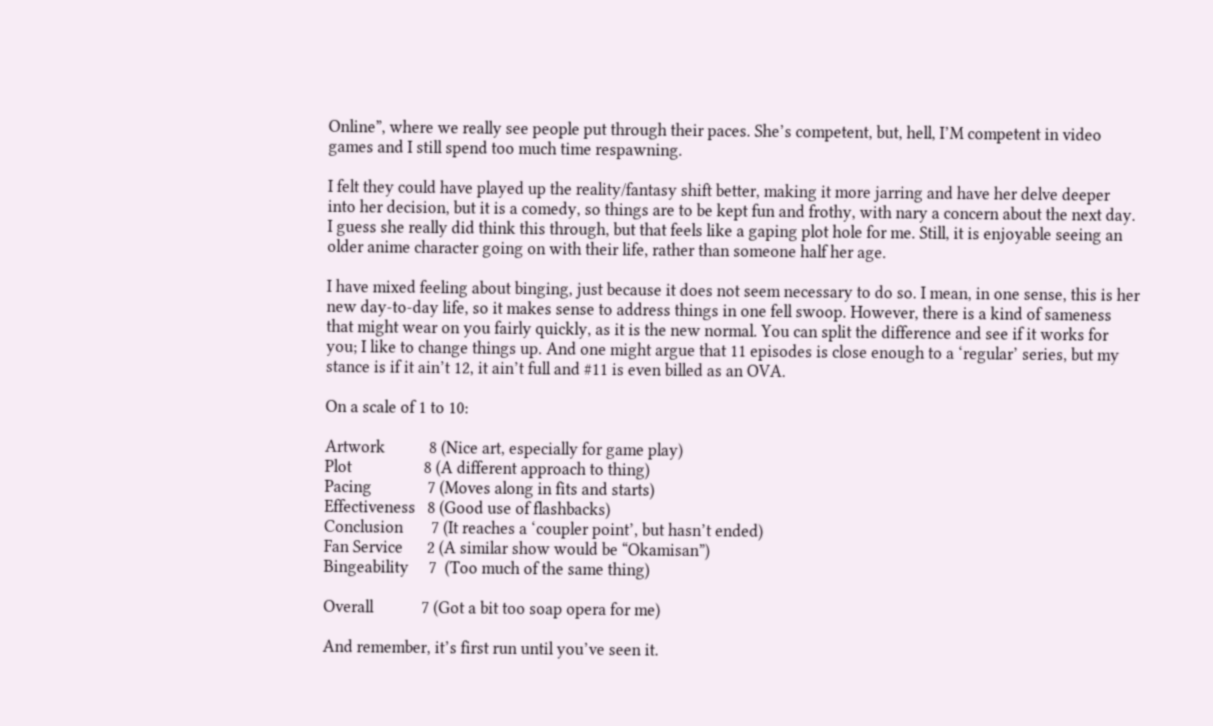Online”, where we really see people put through their paces. She’s competent, but, hell, I’M competent in video games and I still spend too much time respawning.

I felt they could have played up the reality/fantasy shift better, making it more jarring and have her delve deeper into her decision, but it is a comedy, so things are to be kept fun and frothy, with nary a concern about the next day. I guess she really did think this through, but that feels like a gaping plot hole for me. Still, it is enjoyable seeing an older anime character going on with their life, rather than someone half her age.

I have mixed feeling about binging, just because it does not seem necessary to do so. I mean, in one sense, this is her new day-to-day life, so it makes sense to address things in one fell swoop. However, there is a kind of sameness that might wear on you fairly quickly, as it is the new normal. You can split the difference and see if it works for you; I like to change things up. And one might argue that 11 episodes is close enough to a ‘regular’ series, but my stance is if it ain’t 12, it ain’t full and #11 is even billed as an OVA.

On a scale of 1 to 10:

Artwork           8 (Nice art, especially for game play)
Plot                  8 (A different approach to thing)
Pacing              7 (Moves along in fits and starts)
Effectiveness   8 (Good use of flashbacks)
Conclusion       7 (It reaches a ‘coupler point’, but hasn’t ended)
Fan Service      2 (A similar show would be “Okamisan”)
Bingeability     7  (Too much of the same thing)

Overall            7 (Got a bit too soap opera for me)

And remember, it’s first run until you’ve seen it.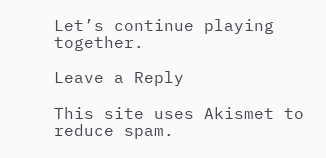Let’s continue playing together.

Leave a Reply

This site uses Akismet to reduce spam.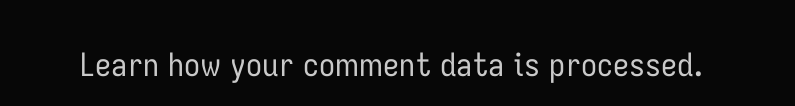Learn how your comment data is processed.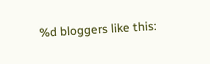%d bloggers like this: